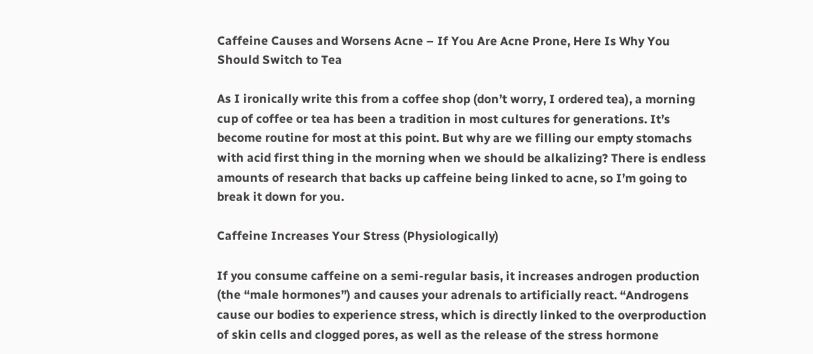Caffeine Causes and Worsens Acne – If You Are Acne Prone, Here Is Why You Should Switch to Tea

As I ironically write this from a coffee shop (don’t worry, I ordered tea), a morning cup of coffee or tea has been a tradition in most cultures for generations. It’s become routine for most at this point. But why are we filling our empty stomachs with acid first thing in the morning when we should be alkalizing? There is endless amounts of research that backs up caffeine being linked to acne, so I’m going to break it down for you.

Caffeine Increases Your Stress (Physiologically)

If you consume caffeine on a semi-regular basis, it increases androgen production (the “male hormones”) and causes your adrenals to artificially react. “Androgens cause our bodies to experience stress, which is directly linked to the overproduction of skin cells and clogged pores, as well as the release of the stress hormone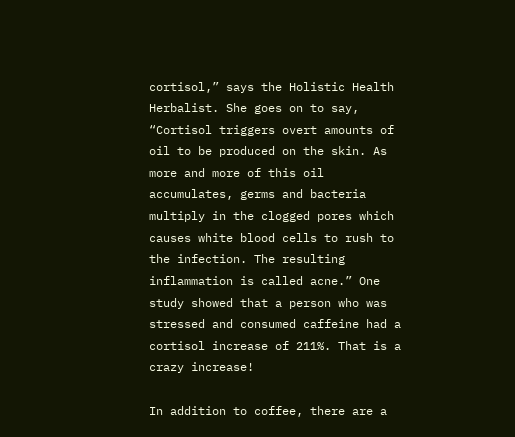cortisol,” says the Holistic Health Herbalist. She goes on to say, “Cortisol triggers overt amounts of oil to be produced on the skin. As more and more of this oil accumulates, germs and bacteria multiply in the clogged pores which causes white blood cells to rush to the infection. The resulting inflammation is called acne.” One study showed that a person who was stressed and consumed caffeine had a cortisol increase of 211%. That is a crazy increase!

In addition to coffee, there are a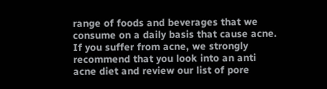range of foods and beverages that we consume on a daily basis that cause acne. If you suffer from acne, we strongly recommend that you look into an anti acne diet and review our list of pore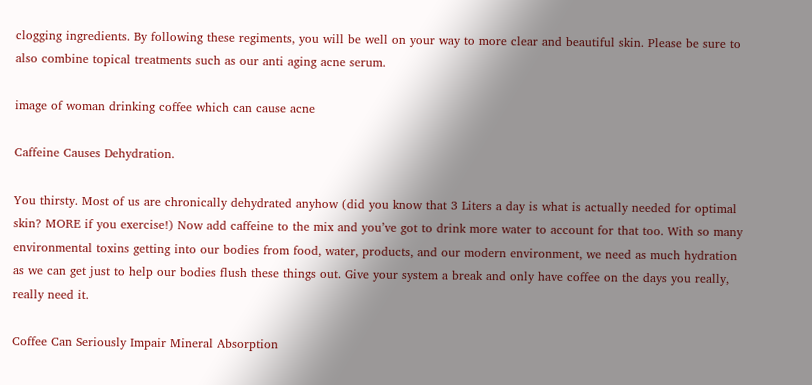clogging ingredients. By following these regiments, you will be well on your way to more clear and beautiful skin. Please be sure to also combine topical treatments such as our anti aging acne serum.

image of woman drinking coffee which can cause acne

Caffeine Causes Dehydration.

You thirsty. Most of us are chronically dehydrated anyhow (did you know that 3 Liters a day is what is actually needed for optimal skin? MORE if you exercise!) Now add caffeine to the mix and you’ve got to drink more water to account for that too. With so many environmental toxins getting into our bodies from food, water, products, and our modern environment, we need as much hydration as we can get just to help our bodies flush these things out. Give your system a break and only have coffee on the days you really, really need it.

Coffee Can Seriously Impair Mineral Absorption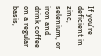If you’re deficient in zinc, selenium, or iron and drink coffee on a regular basis,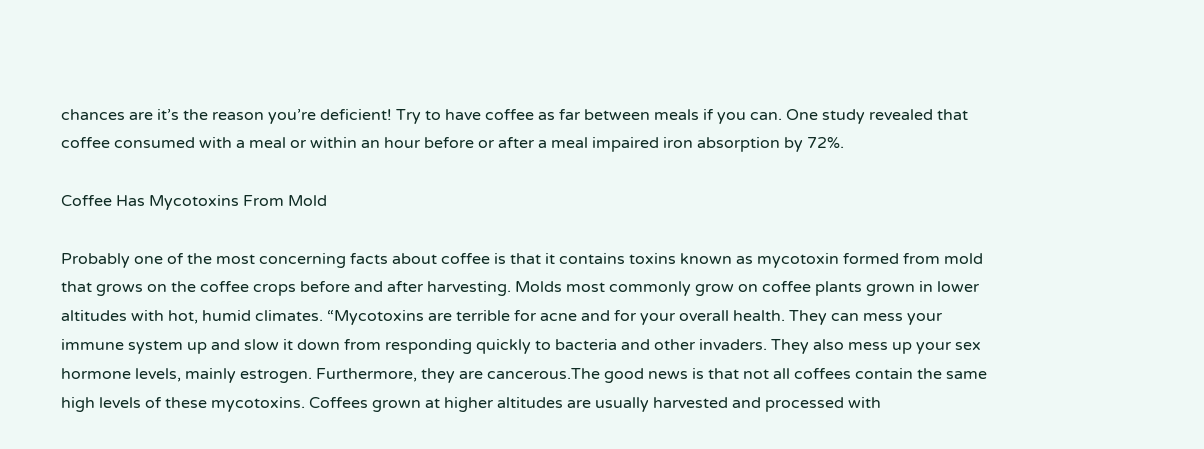chances are it’s the reason you’re deficient! Try to have coffee as far between meals if you can. One study revealed that coffee consumed with a meal or within an hour before or after a meal impaired iron absorption by 72%.

Coffee Has Mycotoxins From Mold

Probably one of the most concerning facts about coffee is that it contains toxins known as mycotoxin formed from mold that grows on the coffee crops before and after harvesting. Molds most commonly grow on coffee plants grown in lower altitudes with hot, humid climates. “Mycotoxins are terrible for acne and for your overall health. They can mess your immune system up and slow it down from responding quickly to bacteria and other invaders. They also mess up your sex hormone levels, mainly estrogen. Furthermore, they are cancerous.The good news is that not all coffees contain the same high levels of these mycotoxins. Coffees grown at higher altitudes are usually harvested and processed with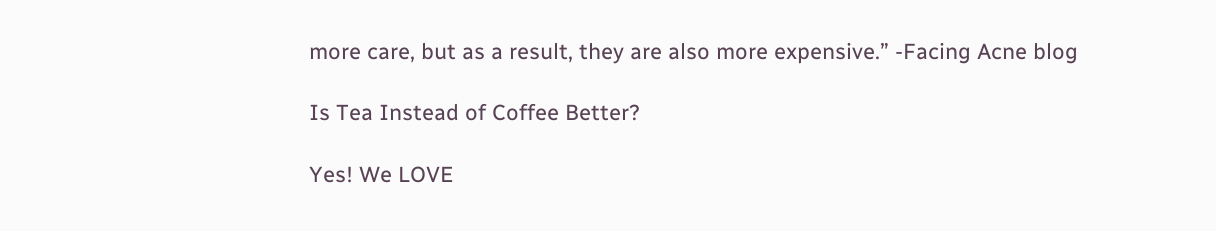more care, but as a result, they are also more expensive.” -Facing Acne blog

Is Tea Instead of Coffee Better?

Yes! We LOVE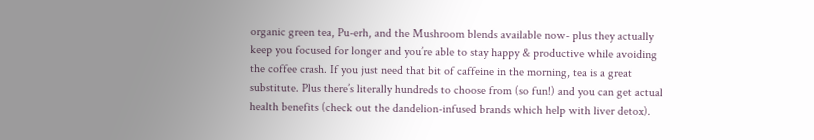organic green tea, Pu-erh, and the Mushroom blends available now- plus they actually keep you focused for longer and you’re able to stay happy & productive while avoiding the coffee crash. If you just need that bit of caffeine in the morning, tea is a great substitute. Plus there’s literally hundreds to choose from (so fun!) and you can get actual health benefits (check out the dandelion-infused brands which help with liver detox).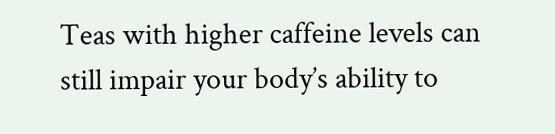Teas with higher caffeine levels can still impair your body’s ability to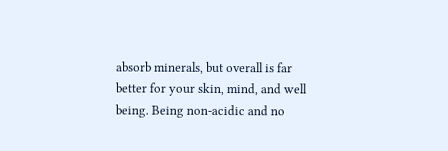absorb minerals, but overall is far better for your skin, mind, and well being. Being non-acidic and no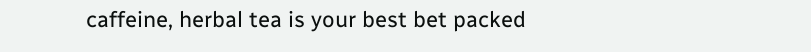caffeine, herbal tea is your best bet packed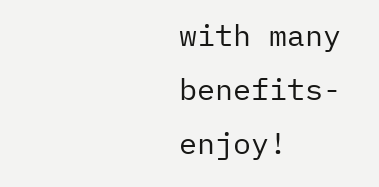with many benefits- enjoy!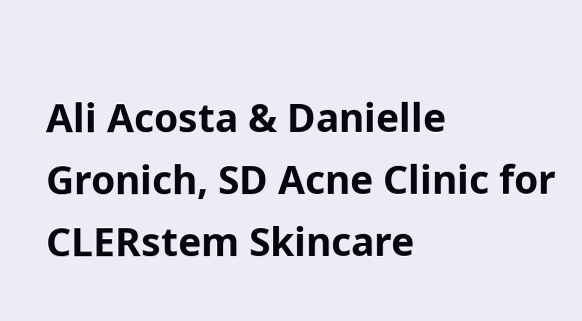Ali Acosta & Danielle Gronich, SD Acne Clinic for CLERstem Skincare